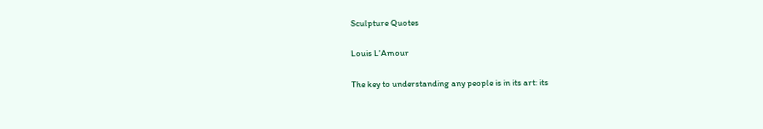Sculpture Quotes

Louis L'Amour

The key to understanding any people is in its art: its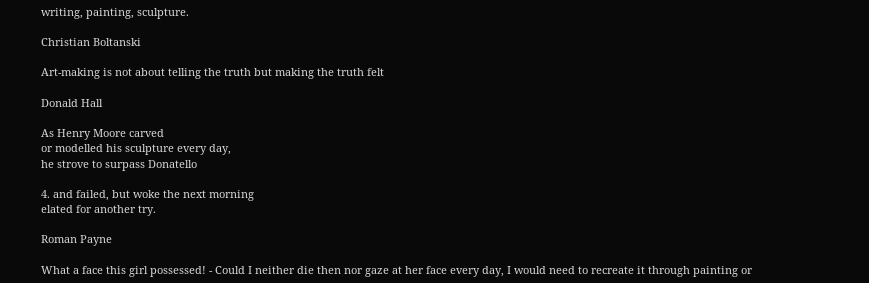writing, painting, sculpture.

Christian Boltanski

Art-making is not about telling the truth but making the truth felt

Donald Hall

As Henry Moore carved
or modelled his sculpture every day,
he strove to surpass Donatello

4. and failed, but woke the next morning
elated for another try.

Roman Payne

What a face this girl possessed! - Could I neither die then nor gaze at her face every day, I would need to recreate it through painting or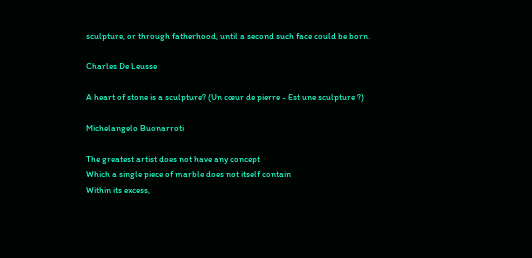sculpture, or through fatherhood, until a second such face could be born.

Charles De Leusse

A heart of stone is a sculpture? (Un cœur de pierre - Est une sculpture ?)

Michelangelo Buonarroti

The greatest artist does not have any concept
Which a single piece of marble does not itself contain
Within its excess,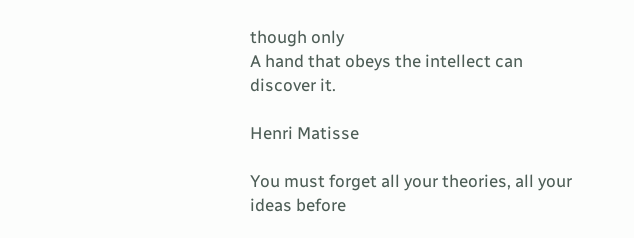though only
A hand that obeys the intellect can discover it.

Henri Matisse

You must forget all your theories, all your ideas before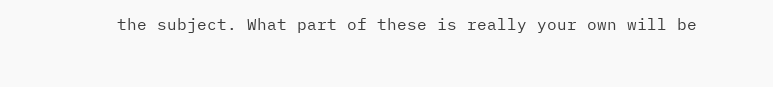the subject. What part of these is really your own will be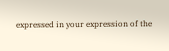expressed in your expression of the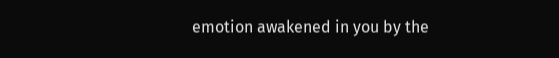emotion awakened in you by the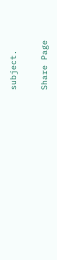subject.

Share Page